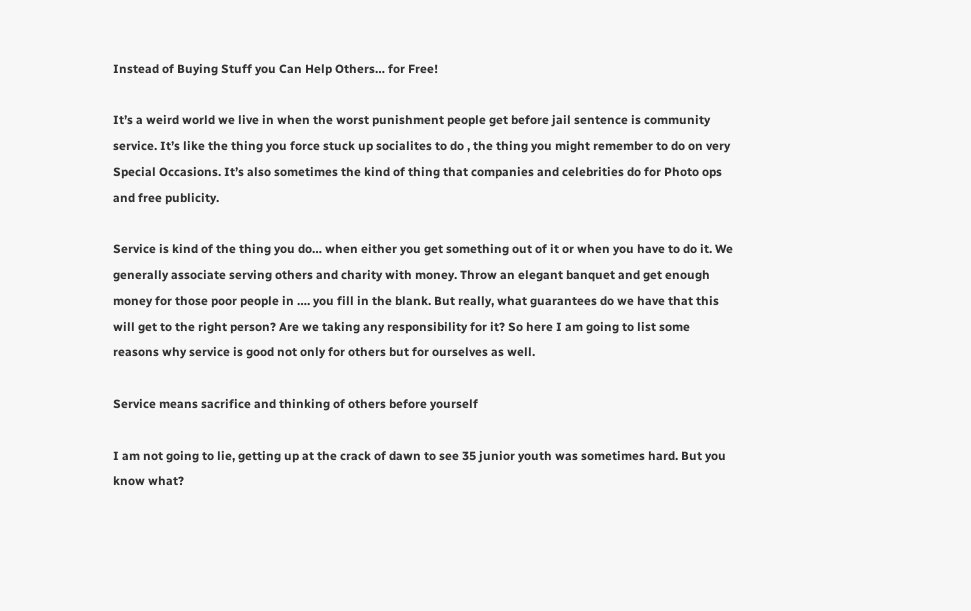Instead of Buying Stuff you Can Help Others… for Free!

It’s a weird world we live in when the worst punishment people get before jail sentence is community service. It’s like the thing you force stuck up socialites to do , the thing you might remember to do on very Special Occasions. It’s also sometimes the kind of thing that companies and celebrities do for Photo ops and free publicity.

Service is kind of the thing you do… when either you get something out of it or when you have to do it. We generally associate serving others and charity with money. Throw an elegant banquet and get enough money for those poor people in …. you fill in the blank. But really, what guarantees do we have that this will get to the right person? Are we taking any responsibility for it? So here I am going to list some reasons why service is good not only for others but for ourselves as well.

Service means sacrifice and thinking of others before yourself

I am not going to lie, getting up at the crack of dawn to see 35 junior youth was sometimes hard. But you know what?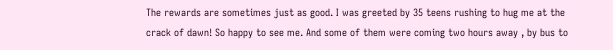The rewards are sometimes just as good. I was greeted by 35 teens rushing to hug me at the crack of dawn! So happy to see me. And some of them were coming two hours away , by bus to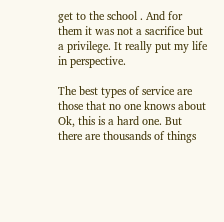get to the school . And for them it was not a sacrifice but a privilege. It really put my life in perspective.

The best types of service are those that no one knows about
Ok, this is a hard one. But there are thousands of things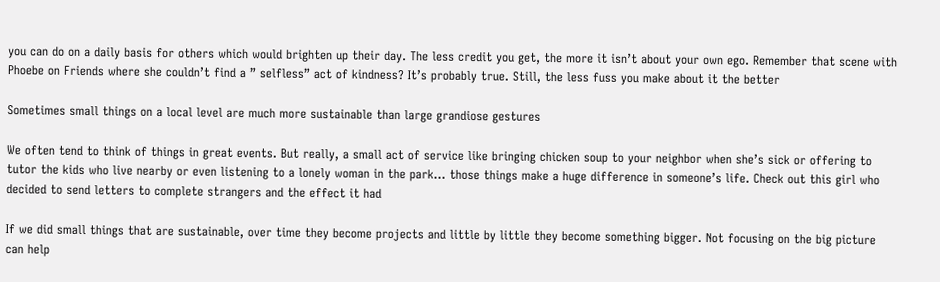you can do on a daily basis for others which would brighten up their day. The less credit you get, the more it isn’t about your own ego. Remember that scene with Phoebe on Friends where she couldn’t find a ” selfless” act of kindness? It’s probably true. Still, the less fuss you make about it the better

Sometimes small things on a local level are much more sustainable than large grandiose gestures

We often tend to think of things in great events. But really, a small act of service like bringing chicken soup to your neighbor when she’s sick or offering to tutor the kids who live nearby or even listening to a lonely woman in the park… those things make a huge difference in someone’s life. Check out this girl who decided to send letters to complete strangers and the effect it had

If we did small things that are sustainable, over time they become projects and little by little they become something bigger. Not focusing on the big picture can help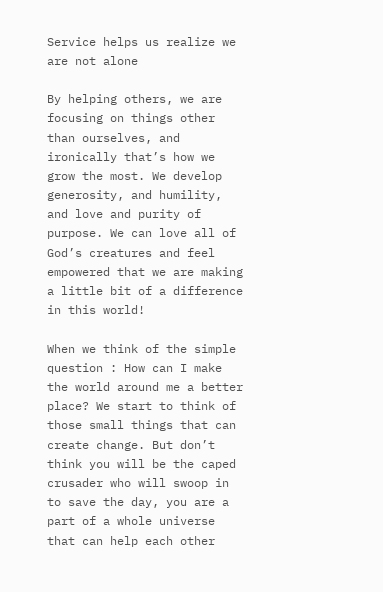Service helps us realize we are not alone

By helping others, we are focusing on things other than ourselves, and ironically that’s how we grow the most. We develop generosity, and humility, and love and purity of purpose. We can love all of God’s creatures and feel empowered that we are making a little bit of a difference in this world!

When we think of the simple question : How can I make the world around me a better place? We start to think of those small things that can create change. But don’t think you will be the caped crusader who will swoop in to save the day, you are a part of a whole universe that can help each other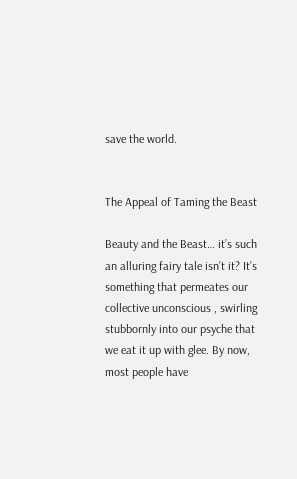save the world.


The Appeal of Taming the Beast

Beauty and the Beast… it’s such an alluring fairy tale isn’t it? It’s something that permeates our collective unconscious , swirling stubbornly into our psyche that we eat it up with glee. By now, most people have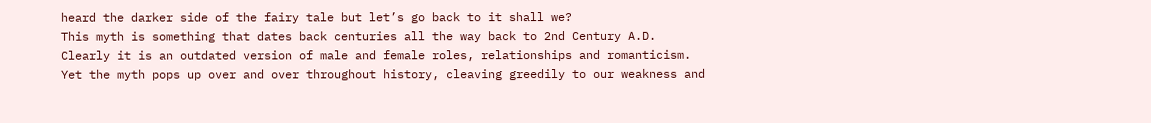heard the darker side of the fairy tale but let’s go back to it shall we?
This myth is something that dates back centuries all the way back to 2nd Century A.D. Clearly it is an outdated version of male and female roles, relationships and romanticism. Yet the myth pops up over and over throughout history, cleaving greedily to our weakness and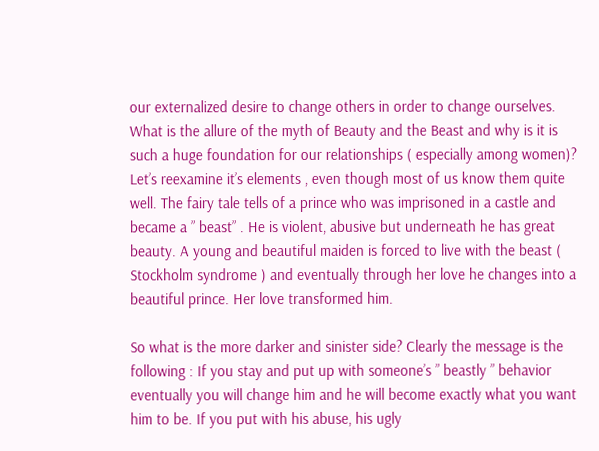our externalized desire to change others in order to change ourselves.
What is the allure of the myth of Beauty and the Beast and why is it is such a huge foundation for our relationships ( especially among women)? Let’s reexamine it’s elements , even though most of us know them quite well. The fairy tale tells of a prince who was imprisoned in a castle and became a ” beast” . He is violent, abusive but underneath he has great beauty. A young and beautiful maiden is forced to live with the beast ( Stockholm syndrome ) and eventually through her love he changes into a beautiful prince. Her love transformed him.

So what is the more darker and sinister side? Clearly the message is the following : If you stay and put up with someone’s ” beastly ” behavior eventually you will change him and he will become exactly what you want him to be. If you put with his abuse, his ugly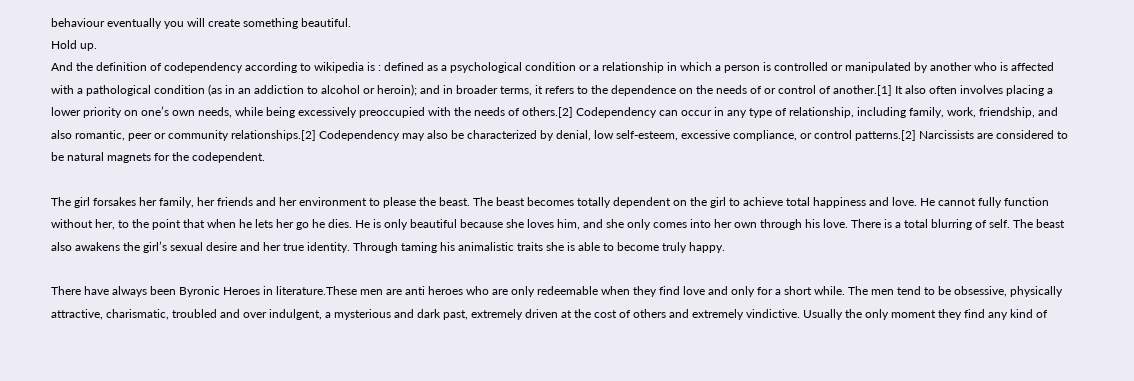behaviour eventually you will create something beautiful.
Hold up.
And the definition of codependency according to wikipedia is : defined as a psychological condition or a relationship in which a person is controlled or manipulated by another who is affected with a pathological condition (as in an addiction to alcohol or heroin); and in broader terms, it refers to the dependence on the needs of or control of another.[1] It also often involves placing a lower priority on one’s own needs, while being excessively preoccupied with the needs of others.[2] Codependency can occur in any type of relationship, including family, work, friendship, and also romantic, peer or community relationships.[2] Codependency may also be characterized by denial, low self-esteem, excessive compliance, or control patterns.[2] Narcissists are considered to be natural magnets for the codependent.

The girl forsakes her family, her friends and her environment to please the beast. The beast becomes totally dependent on the girl to achieve total happiness and love. He cannot fully function without her, to the point that when he lets her go he dies. He is only beautiful because she loves him, and she only comes into her own through his love. There is a total blurring of self. The beast also awakens the girl’s sexual desire and her true identity. Through taming his animalistic traits she is able to become truly happy.

There have always been Byronic Heroes in literature.These men are anti heroes who are only redeemable when they find love and only for a short while. The men tend to be obsessive, physically attractive, charismatic, troubled and over indulgent, a mysterious and dark past, extremely driven at the cost of others and extremely vindictive. Usually the only moment they find any kind of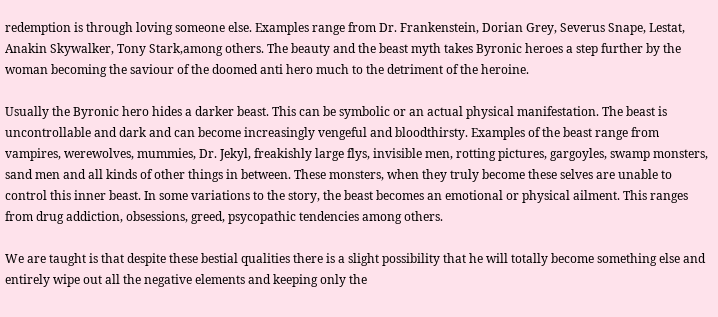redemption is through loving someone else. Examples range from Dr. Frankenstein, Dorian Grey, Severus Snape, Lestat, Anakin Skywalker, Tony Stark,among others. The beauty and the beast myth takes Byronic heroes a step further by the woman becoming the saviour of the doomed anti hero much to the detriment of the heroine.

Usually the Byronic hero hides a darker beast. This can be symbolic or an actual physical manifestation. The beast is uncontrollable and dark and can become increasingly vengeful and bloodthirsty. Examples of the beast range from vampires, werewolves, mummies, Dr. Jekyl, freakishly large flys, invisible men, rotting pictures, gargoyles, swamp monsters, sand men and all kinds of other things in between. These monsters, when they truly become these selves are unable to control this inner beast. In some variations to the story, the beast becomes an emotional or physical ailment. This ranges from drug addiction, obsessions, greed, psycopathic tendencies among others.

We are taught is that despite these bestial qualities there is a slight possibility that he will totally become something else and entirely wipe out all the negative elements and keeping only the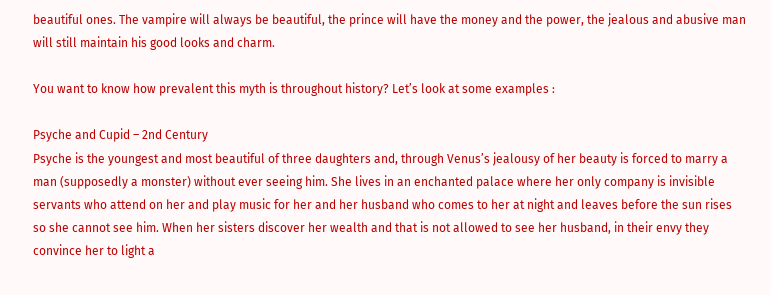beautiful ones. The vampire will always be beautiful, the prince will have the money and the power, the jealous and abusive man will still maintain his good looks and charm.

You want to know how prevalent this myth is throughout history? Let’s look at some examples :

Psyche and Cupid – 2nd Century
Psyche is the youngest and most beautiful of three daughters and, through Venus’s jealousy of her beauty is forced to marry a man (supposedly a monster) without ever seeing him. She lives in an enchanted palace where her only company is invisible servants who attend on her and play music for her and her husband who comes to her at night and leaves before the sun rises so she cannot see him. When her sisters discover her wealth and that is not allowed to see her husband, in their envy they convince her to light a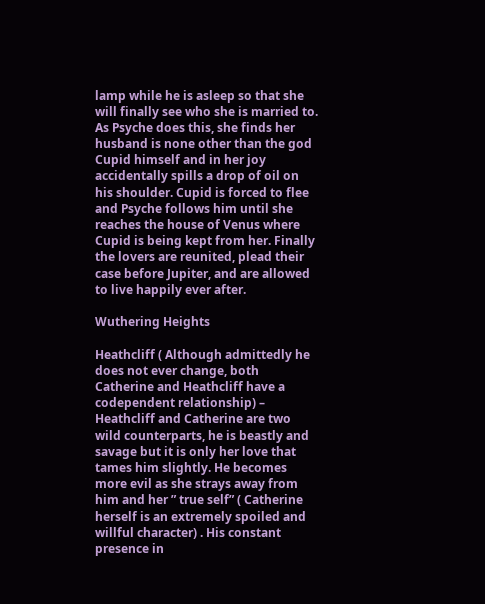lamp while he is asleep so that she will finally see who she is married to. As Psyche does this, she finds her husband is none other than the god Cupid himself and in her joy accidentally spills a drop of oil on his shoulder. Cupid is forced to flee and Psyche follows him until she reaches the house of Venus where Cupid is being kept from her. Finally the lovers are reunited, plead their case before Jupiter, and are allowed to live happily ever after.

Wuthering Heights

Heathcliff ( Although admittedly he does not ever change, both Catherine and Heathcliff have a codependent relationship) – Heathcliff and Catherine are two wild counterparts, he is beastly and savage but it is only her love that tames him slightly. He becomes more evil as she strays away from him and her ” true self” ( Catherine herself is an extremely spoiled and willful character) . His constant presence in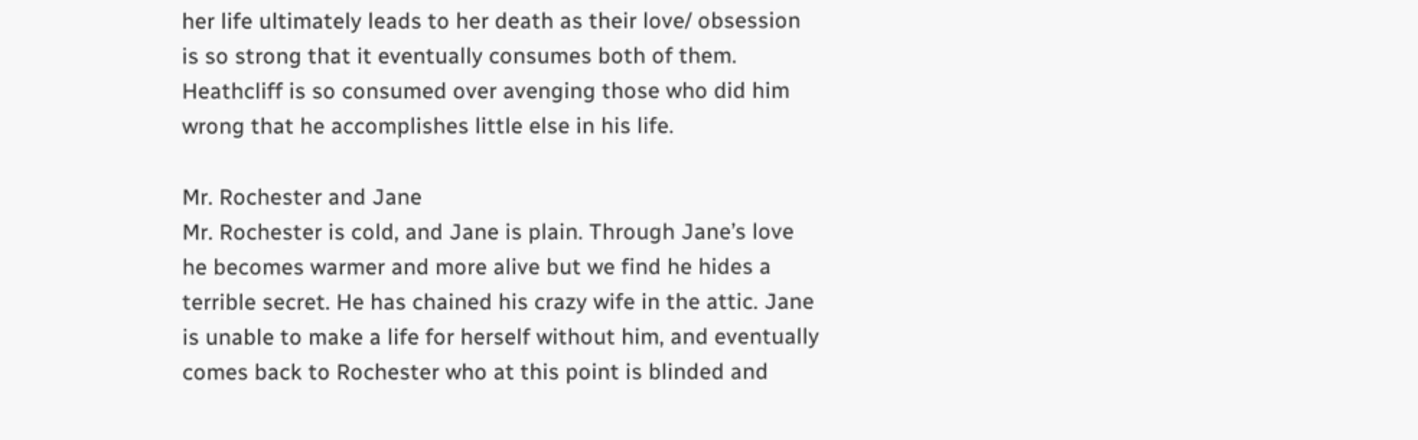her life ultimately leads to her death as their love/ obsession is so strong that it eventually consumes both of them. Heathcliff is so consumed over avenging those who did him wrong that he accomplishes little else in his life.

Mr. Rochester and Jane
Mr. Rochester is cold, and Jane is plain. Through Jane’s love he becomes warmer and more alive but we find he hides a terrible secret. He has chained his crazy wife in the attic. Jane is unable to make a life for herself without him, and eventually comes back to Rochester who at this point is blinded and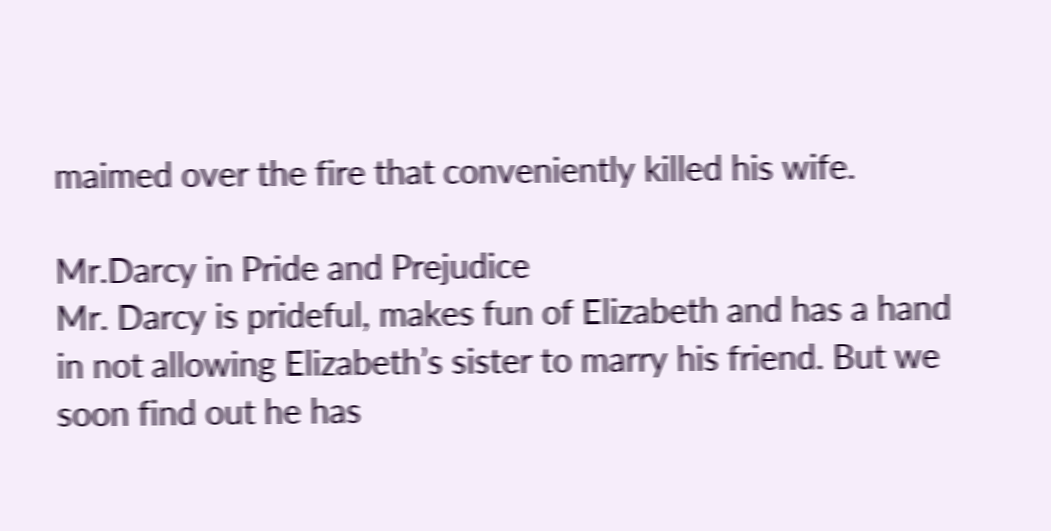maimed over the fire that conveniently killed his wife.

Mr.Darcy in Pride and Prejudice
Mr. Darcy is prideful, makes fun of Elizabeth and has a hand in not allowing Elizabeth’s sister to marry his friend. But we soon find out he has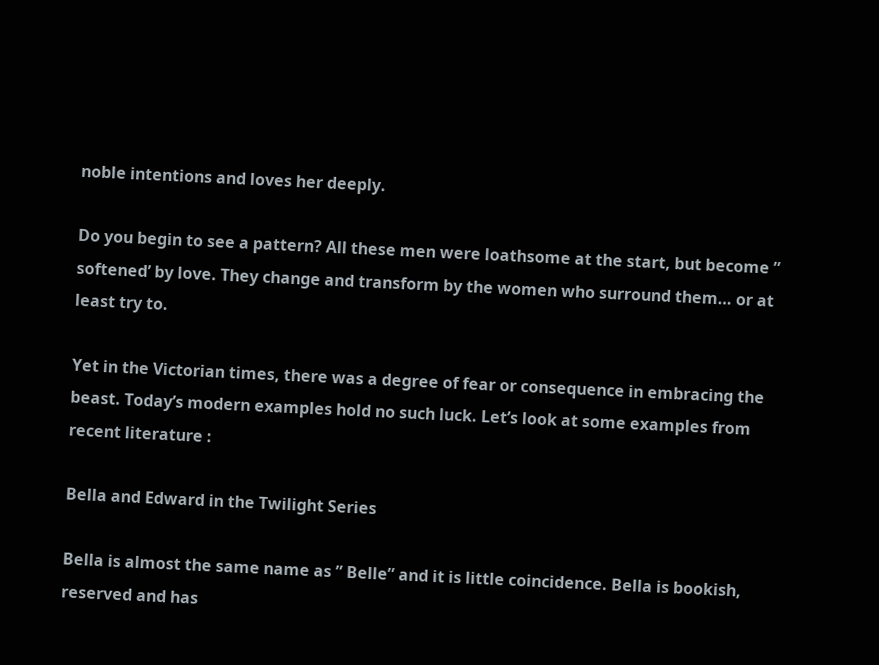noble intentions and loves her deeply.

Do you begin to see a pattern? All these men were loathsome at the start, but become ” softened’ by love. They change and transform by the women who surround them… or at least try to.

Yet in the Victorian times, there was a degree of fear or consequence in embracing the beast. Today’s modern examples hold no such luck. Let’s look at some examples from recent literature :

Bella and Edward in the Twilight Series

Bella is almost the same name as ” Belle” and it is little coincidence. Bella is bookish, reserved and has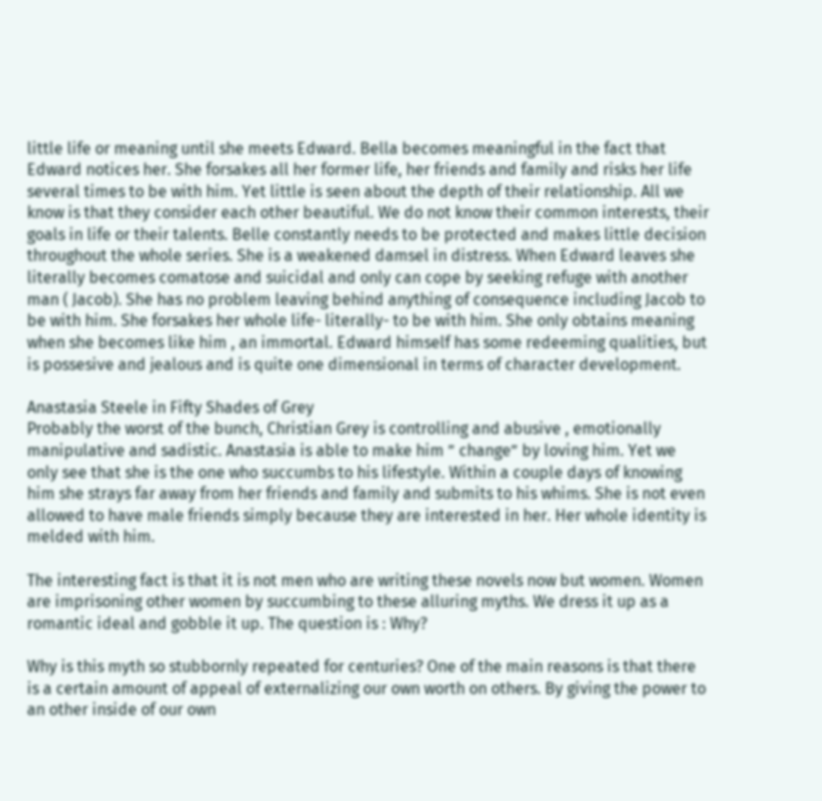little life or meaning until she meets Edward. Bella becomes meaningful in the fact that Edward notices her. She forsakes all her former life, her friends and family and risks her life several times to be with him. Yet little is seen about the depth of their relationship. All we know is that they consider each other beautiful. We do not know their common interests, their goals in life or their talents. Belle constantly needs to be protected and makes little decision throughout the whole series. She is a weakened damsel in distress. When Edward leaves she literally becomes comatose and suicidal and only can cope by seeking refuge with another man ( Jacob). She has no problem leaving behind anything of consequence including Jacob to be with him. She forsakes her whole life- literally- to be with him. She only obtains meaning when she becomes like him , an immortal. Edward himself has some redeeming qualities, but is possesive and jealous and is quite one dimensional in terms of character development.

Anastasia Steele in Fifty Shades of Grey
Probably the worst of the bunch, Christian Grey is controlling and abusive , emotionally manipulative and sadistic. Anastasia is able to make him ” change” by loving him. Yet we only see that she is the one who succumbs to his lifestyle. Within a couple days of knowing him she strays far away from her friends and family and submits to his whims. She is not even allowed to have male friends simply because they are interested in her. Her whole identity is melded with him.

The interesting fact is that it is not men who are writing these novels now but women. Women are imprisoning other women by succumbing to these alluring myths. We dress it up as a romantic ideal and gobble it up. The question is : Why?

Why is this myth so stubbornly repeated for centuries? One of the main reasons is that there is a certain amount of appeal of externalizing our own worth on others. By giving the power to an other inside of our own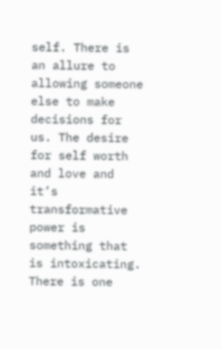self. There is an allure to allowing someone else to make decisions for us. The desire for self worth and love and it’s transformative power is something that is intoxicating. There is one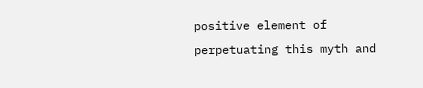positive element of perpetuating this myth and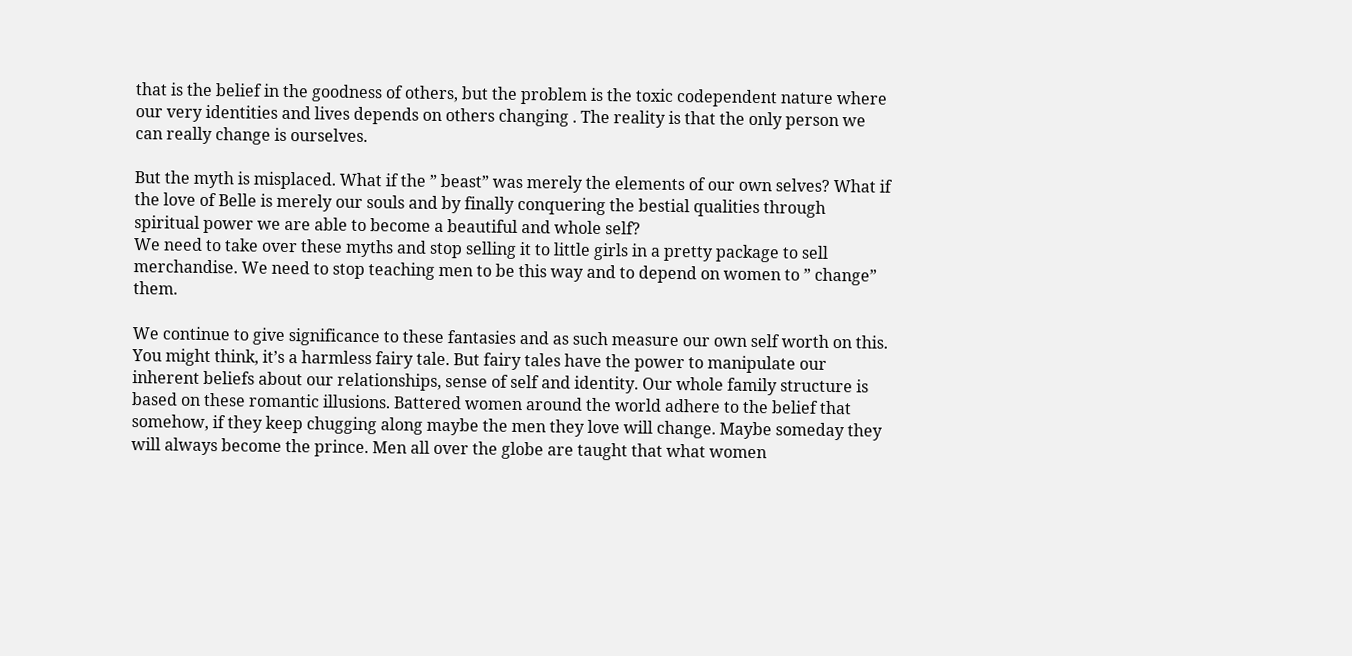that is the belief in the goodness of others, but the problem is the toxic codependent nature where our very identities and lives depends on others changing . The reality is that the only person we can really change is ourselves.

But the myth is misplaced. What if the ” beast” was merely the elements of our own selves? What if the love of Belle is merely our souls and by finally conquering the bestial qualities through spiritual power we are able to become a beautiful and whole self?
We need to take over these myths and stop selling it to little girls in a pretty package to sell merchandise. We need to stop teaching men to be this way and to depend on women to ” change” them.

We continue to give significance to these fantasies and as such measure our own self worth on this. You might think, it’s a harmless fairy tale. But fairy tales have the power to manipulate our inherent beliefs about our relationships, sense of self and identity. Our whole family structure is based on these romantic illusions. Battered women around the world adhere to the belief that somehow, if they keep chugging along maybe the men they love will change. Maybe someday they will always become the prince. Men all over the globe are taught that what women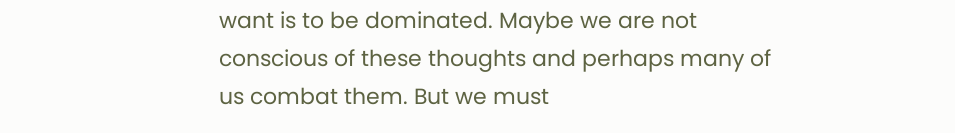want is to be dominated. Maybe we are not conscious of these thoughts and perhaps many of us combat them. But we must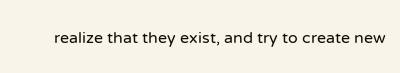realize that they exist, and try to create new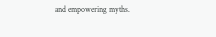and empowering myths.